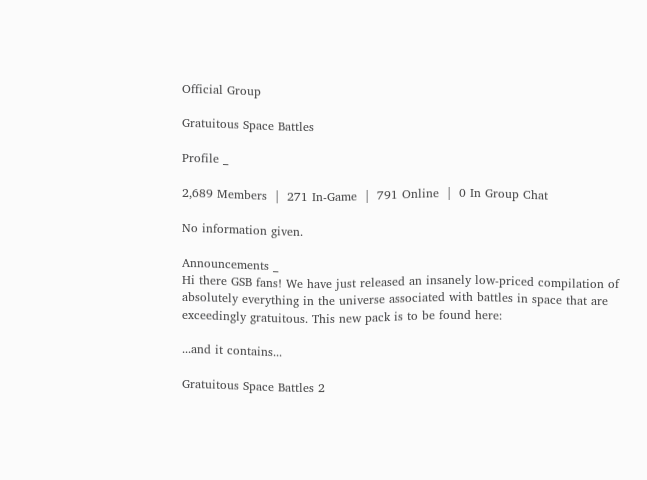Official Group

Gratuitous Space Battles

Profile _

2,689 Members  |  271 In-Game  |  791 Online  |  0 In Group Chat

No information given.

Announcements _
Hi there GSB fans! We have just released an insanely low-priced compilation of absolutely everything in the universe associated with battles in space that are exceedingly gratuitous. This new pack is to be found here:

...and it contains...

Gratuitous Space Battles 2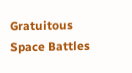Gratuitous Space Battles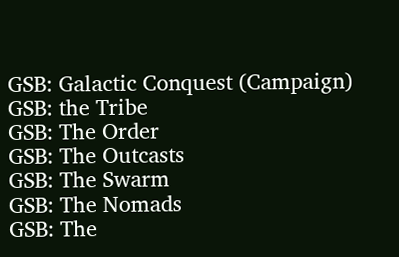GSB: Galactic Conquest (Campaign)
GSB: the Tribe
GSB: The Order
GSB: The Outcasts
GSB: The Swarm
GSB: The Nomads
GSB: The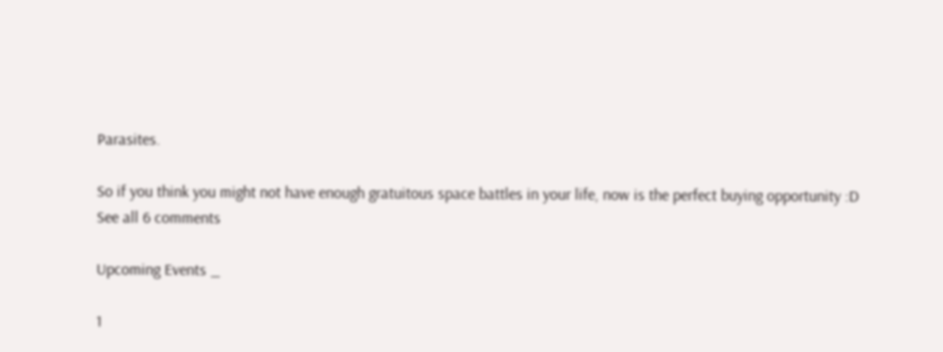Parasites.

So if you think you might not have enough gratuitous space battles in your life, now is the perfect buying opportunity :D
See all 6 comments

Upcoming Events _

1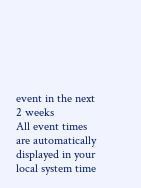event in the next 2 weeks
All event times are automatically displayed in your local system time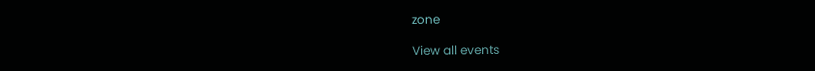zone

View all events